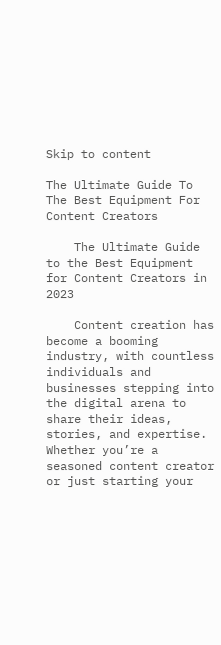Skip to content

The Ultimate Guide To The Best Equipment For Content Creators

    The Ultimate Guide to the Best Equipment for Content Creators in 2023

    Content creation has become a booming industry, with countless individuals and businesses stepping into the digital arena to share their ideas, stories, and expertise. Whether you’re a seasoned content creator or just starting your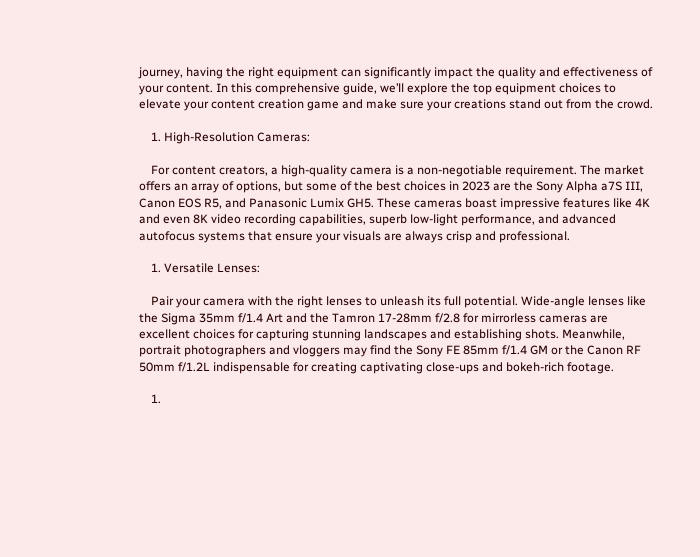journey, having the right equipment can significantly impact the quality and effectiveness of your content. In this comprehensive guide, we’ll explore the top equipment choices to elevate your content creation game and make sure your creations stand out from the crowd.

    1. High-Resolution Cameras:

    For content creators, a high-quality camera is a non-negotiable requirement. The market offers an array of options, but some of the best choices in 2023 are the Sony Alpha a7S III, Canon EOS R5, and Panasonic Lumix GH5. These cameras boast impressive features like 4K and even 8K video recording capabilities, superb low-light performance, and advanced autofocus systems that ensure your visuals are always crisp and professional.

    1. Versatile Lenses:

    Pair your camera with the right lenses to unleash its full potential. Wide-angle lenses like the Sigma 35mm f/1.4 Art and the Tamron 17-28mm f/2.8 for mirrorless cameras are excellent choices for capturing stunning landscapes and establishing shots. Meanwhile, portrait photographers and vloggers may find the Sony FE 85mm f/1.4 GM or the Canon RF 50mm f/1.2L indispensable for creating captivating close-ups and bokeh-rich footage.

    1.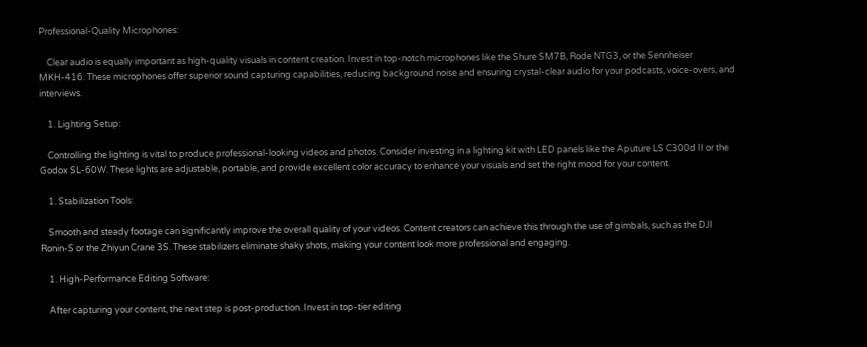Professional-Quality Microphones:

    Clear audio is equally important as high-quality visuals in content creation. Invest in top-notch microphones like the Shure SM7B, Rode NTG3, or the Sennheiser MKH-416. These microphones offer superior sound capturing capabilities, reducing background noise and ensuring crystal-clear audio for your podcasts, voice-overs, and interviews.

    1. Lighting Setup:

    Controlling the lighting is vital to produce professional-looking videos and photos. Consider investing in a lighting kit with LED panels like the Aputure LS C300d II or the Godox SL-60W. These lights are adjustable, portable, and provide excellent color accuracy to enhance your visuals and set the right mood for your content.

    1. Stabilization Tools:

    Smooth and steady footage can significantly improve the overall quality of your videos. Content creators can achieve this through the use of gimbals, such as the DJI Ronin-S or the Zhiyun Crane 3S. These stabilizers eliminate shaky shots, making your content look more professional and engaging.

    1. High-Performance Editing Software:

    After capturing your content, the next step is post-production. Invest in top-tier editing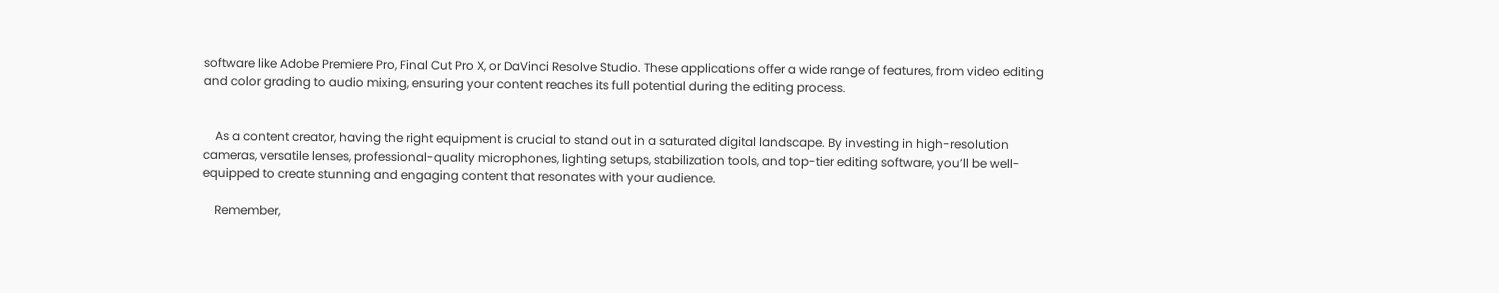software like Adobe Premiere Pro, Final Cut Pro X, or DaVinci Resolve Studio. These applications offer a wide range of features, from video editing and color grading to audio mixing, ensuring your content reaches its full potential during the editing process.


    As a content creator, having the right equipment is crucial to stand out in a saturated digital landscape. By investing in high-resolution cameras, versatile lenses, professional-quality microphones, lighting setups, stabilization tools, and top-tier editing software, you’ll be well-equipped to create stunning and engaging content that resonates with your audience.

    Remember,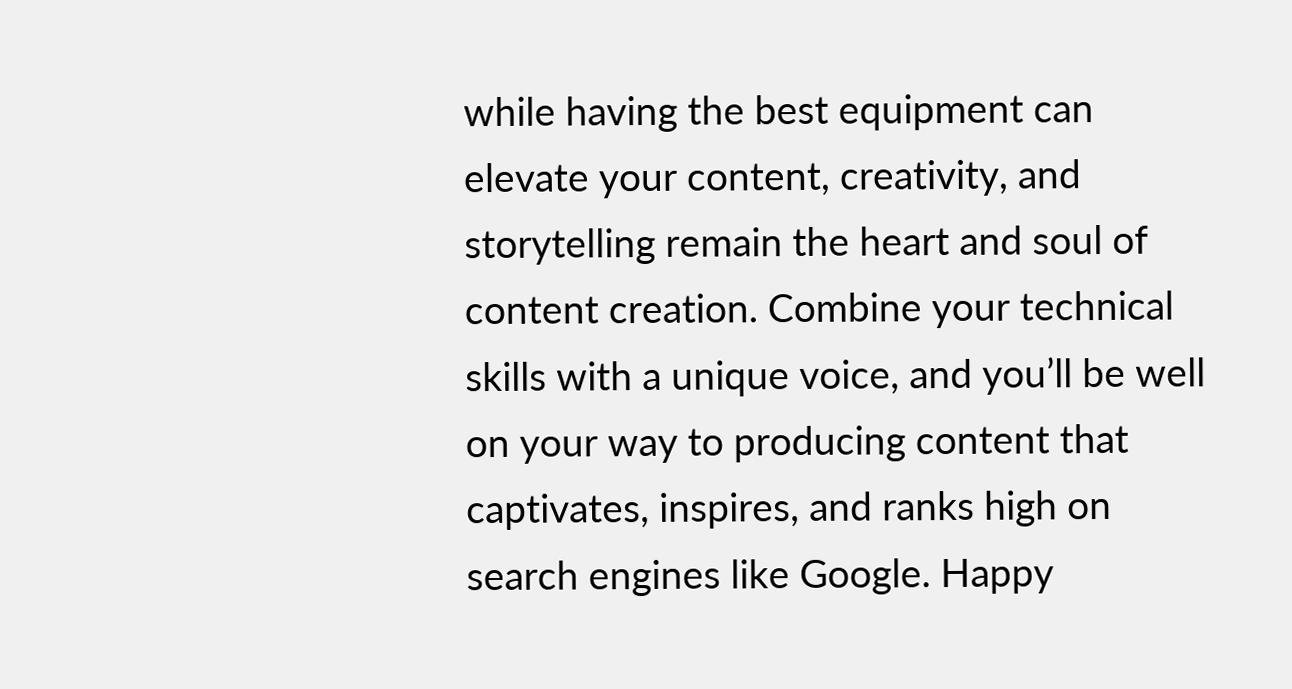while having the best equipment can elevate your content, creativity, and storytelling remain the heart and soul of content creation. Combine your technical skills with a unique voice, and you’ll be well on your way to producing content that captivates, inspires, and ranks high on search engines like Google. Happy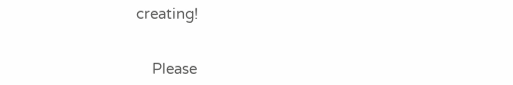creating!


    Please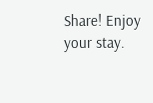Share! Enjoy your stay.